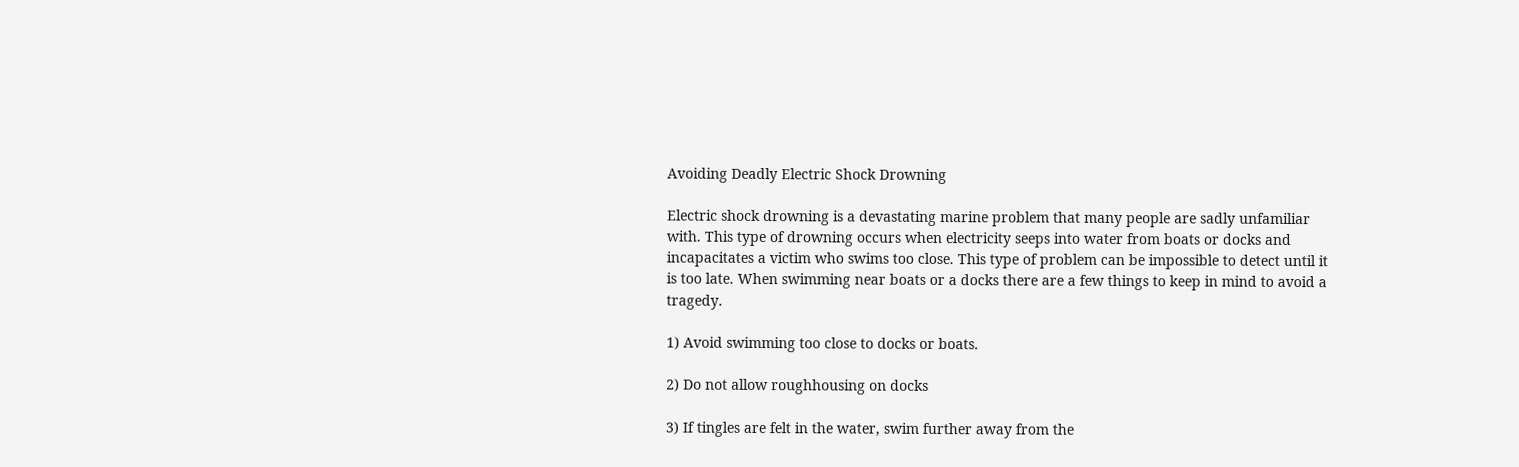Avoiding Deadly Electric Shock Drowning

Electric shock drowning is a devastating marine problem that many people are sadly unfamiliar with. This type of drowning occurs when electricity seeps into water from boats or docks and incapacitates a victim who swims too close. This type of problem can be impossible to detect until it is too late. When swimming near boats or a docks there are a few things to keep in mind to avoid a tragedy.

1) Avoid swimming too close to docks or boats.

2) Do not allow roughhousing on docks

3) If tingles are felt in the water, swim further away from the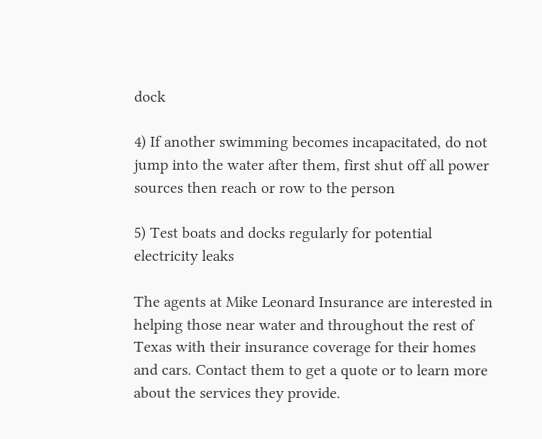dock

4) If another swimming becomes incapacitated, do not jump into the water after them, first shut off all power sources then reach or row to the person

5) Test boats and docks regularly for potential electricity leaks

The agents at Mike Leonard Insurance are interested in helping those near water and throughout the rest of Texas with their insurance coverage for their homes and cars. Contact them to get a quote or to learn more about the services they provide.